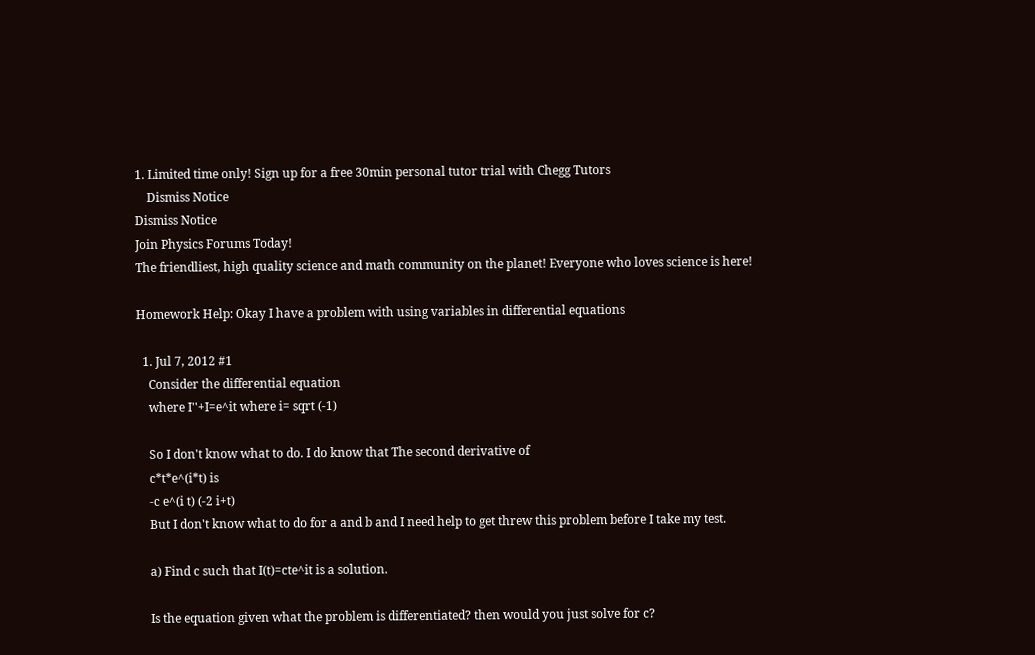1. Limited time only! Sign up for a free 30min personal tutor trial with Chegg Tutors
    Dismiss Notice
Dismiss Notice
Join Physics Forums Today!
The friendliest, high quality science and math community on the planet! Everyone who loves science is here!

Homework Help: Okay I have a problem with using variables in differential equations

  1. Jul 7, 2012 #1
    Consider the differential equation
    where I''+I=e^it where i= sqrt (-1)

    So I don't know what to do. I do know that The second derivative of
    c*t*e^(i*t) is
    -c e^(i t) (-2 i+t)
    But I don't know what to do for a and b and I need help to get threw this problem before I take my test.

    a) Find c such that I(t)=cte^it is a solution.

    Is the equation given what the problem is differentiated? then would you just solve for c?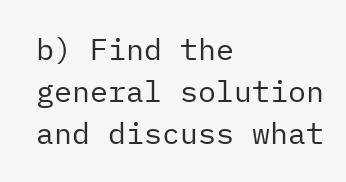b) Find the general solution and discuss what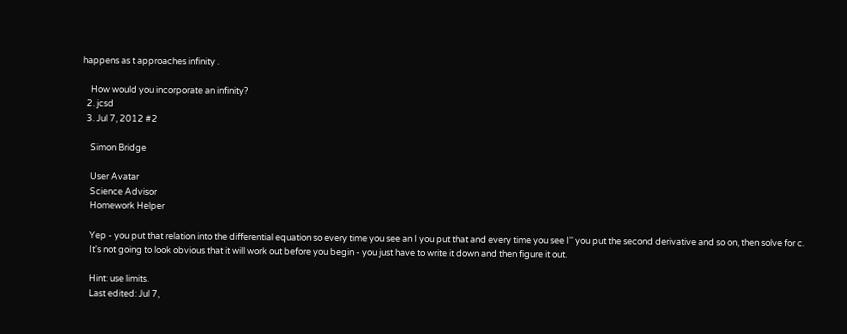happens as t approaches infinity .

    How would you incorporate an infinity?
  2. jcsd
  3. Jul 7, 2012 #2

    Simon Bridge

    User Avatar
    Science Advisor
    Homework Helper

    Yep - you put that relation into the differential equation so every time you see an I you put that and every time you see I'' you put the second derivative and so on, then solve for c.
    It's not going to look obvious that it will work out before you begin - you just have to write it down and then figure it out.

    Hint: use limits.
    Last edited: Jul 7,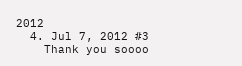2012
  4. Jul 7, 2012 #3
    Thank you soooo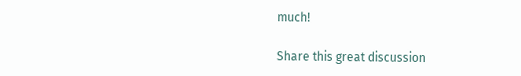much!

Share this great discussion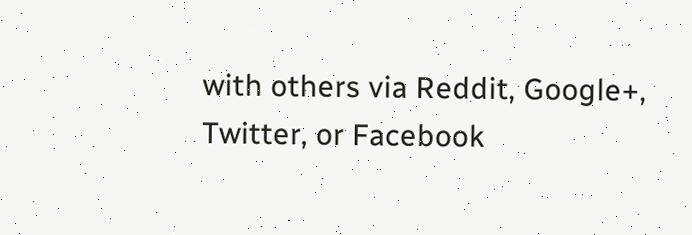with others via Reddit, Google+, Twitter, or Facebook